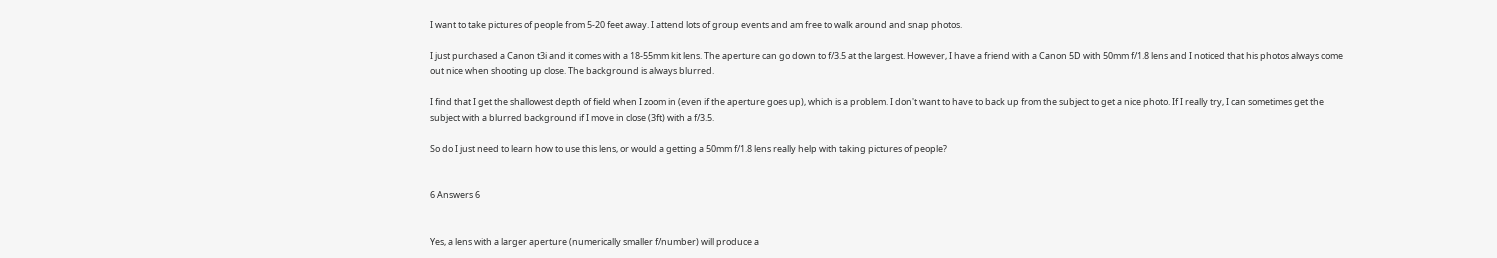I want to take pictures of people from 5-20 feet away. I attend lots of group events and am free to walk around and snap photos.

I just purchased a Canon t3i and it comes with a 18-55mm kit lens. The aperture can go down to f/3.5 at the largest. However, I have a friend with a Canon 5D with 50mm f/1.8 lens and I noticed that his photos always come out nice when shooting up close. The background is always blurred.

I find that I get the shallowest depth of field when I zoom in (even if the aperture goes up), which is a problem. I don't want to have to back up from the subject to get a nice photo. If I really try, I can sometimes get the subject with a blurred background if I move in close (3ft) with a f/3.5.

So do I just need to learn how to use this lens, or would a getting a 50mm f/1.8 lens really help with taking pictures of people?


6 Answers 6


Yes, a lens with a larger aperture (numerically smaller f/number) will produce a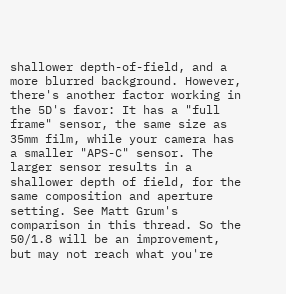shallower depth-of-field, and a more blurred background. However, there's another factor working in the 5D's favor: It has a "full frame" sensor, the same size as 35mm film, while your camera has a smaller "APS-C" sensor. The larger sensor results in a shallower depth of field, for the same composition and aperture setting. See Matt Grum's comparison in this thread. So the 50/1.8 will be an improvement, but may not reach what you're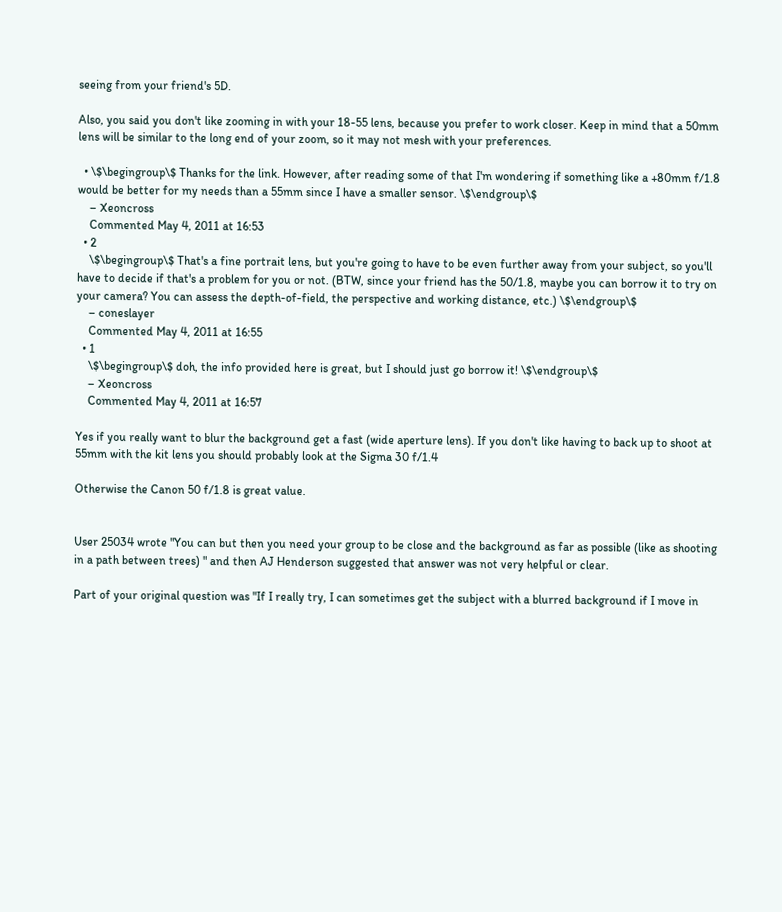seeing from your friend's 5D.

Also, you said you don't like zooming in with your 18-55 lens, because you prefer to work closer. Keep in mind that a 50mm lens will be similar to the long end of your zoom, so it may not mesh with your preferences.

  • \$\begingroup\$ Thanks for the link. However, after reading some of that I'm wondering if something like a +80mm f/1.8 would be better for my needs than a 55mm since I have a smaller sensor. \$\endgroup\$
    – Xeoncross
    Commented May 4, 2011 at 16:53
  • 2
    \$\begingroup\$ That's a fine portrait lens, but you're going to have to be even further away from your subject, so you'll have to decide if that's a problem for you or not. (BTW, since your friend has the 50/1.8, maybe you can borrow it to try on your camera? You can assess the depth-of-field, the perspective and working distance, etc.) \$\endgroup\$
    – coneslayer
    Commented May 4, 2011 at 16:55
  • 1
    \$\begingroup\$ doh, the info provided here is great, but I should just go borrow it! \$\endgroup\$
    – Xeoncross
    Commented May 4, 2011 at 16:57

Yes if you really want to blur the background get a fast (wide aperture lens). If you don't like having to back up to shoot at 55mm with the kit lens you should probably look at the Sigma 30 f/1.4

Otherwise the Canon 50 f/1.8 is great value.


User 25034 wrote "You can but then you need your group to be close and the background as far as possible (like as shooting in a path between trees) " and then AJ Henderson suggested that answer was not very helpful or clear.

Part of your original question was "If I really try, I can sometimes get the subject with a blurred background if I move in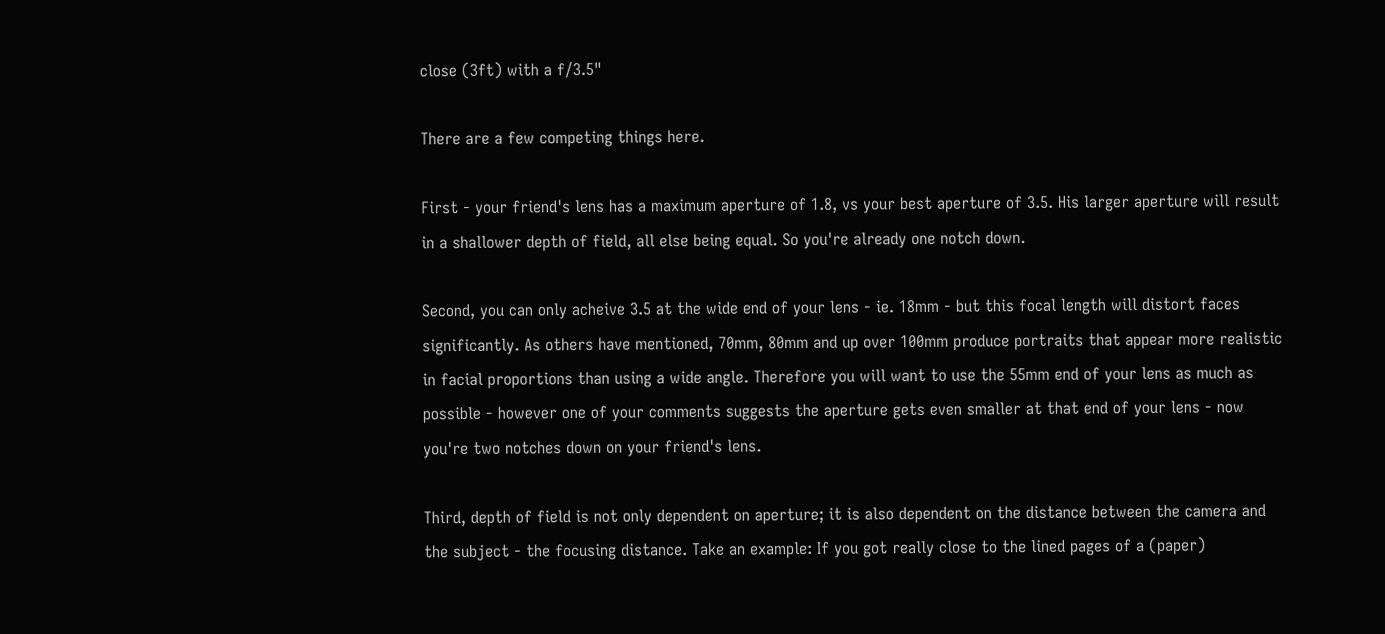close (3ft) with a f/3.5"

There are a few competing things here.

First - your friend's lens has a maximum aperture of 1.8, vs your best aperture of 3.5. His larger aperture will result in a shallower depth of field, all else being equal. So you're already one notch down.

Second, you can only acheive 3.5 at the wide end of your lens - ie. 18mm - but this focal length will distort faces significantly. As others have mentioned, 70mm, 80mm and up over 100mm produce portraits that appear more realistic in facial proportions than using a wide angle. Therefore you will want to use the 55mm end of your lens as much as possible - however one of your comments suggests the aperture gets even smaller at that end of your lens - now you're two notches down on your friend's lens.

Third, depth of field is not only dependent on aperture; it is also dependent on the distance between the camera and the subject - the focusing distance. Take an example: If you got really close to the lined pages of a (paper)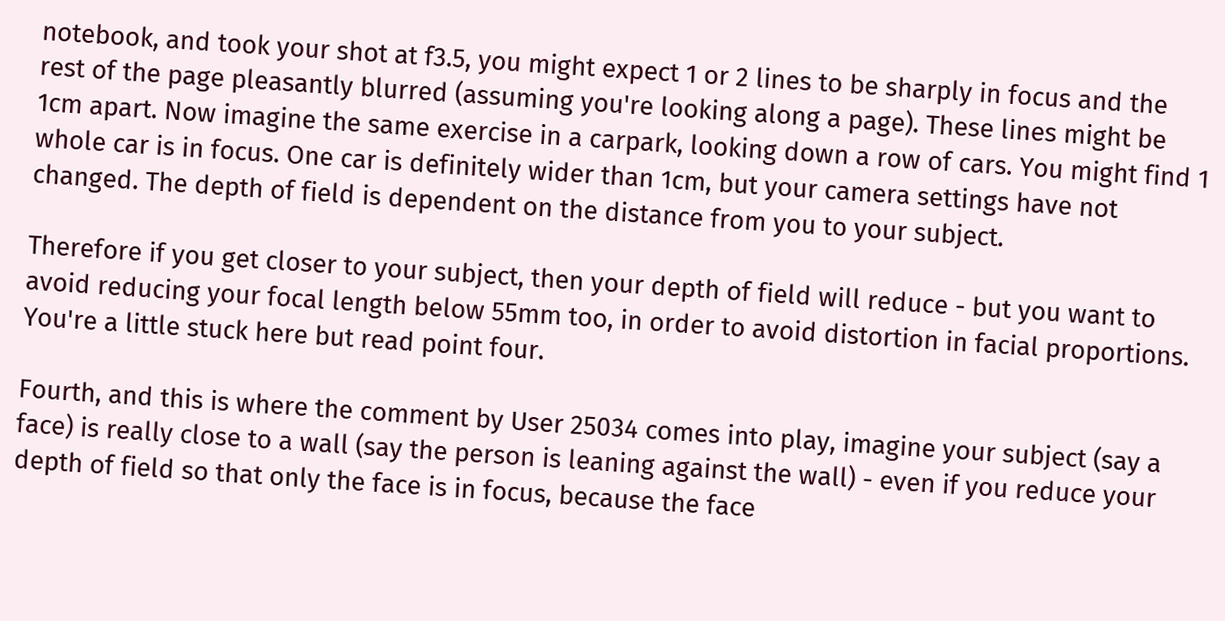notebook, and took your shot at f3.5, you might expect 1 or 2 lines to be sharply in focus and the rest of the page pleasantly blurred (assuming you're looking along a page). These lines might be 1cm apart. Now imagine the same exercise in a carpark, looking down a row of cars. You might find 1 whole car is in focus. One car is definitely wider than 1cm, but your camera settings have not changed. The depth of field is dependent on the distance from you to your subject.

Therefore if you get closer to your subject, then your depth of field will reduce - but you want to avoid reducing your focal length below 55mm too, in order to avoid distortion in facial proportions. You're a little stuck here but read point four.

Fourth, and this is where the comment by User 25034 comes into play, imagine your subject (say a face) is really close to a wall (say the person is leaning against the wall) - even if you reduce your depth of field so that only the face is in focus, because the face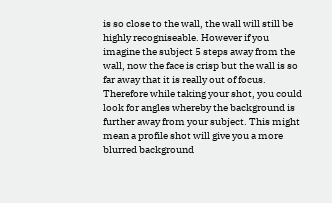is so close to the wall, the wall will still be highly recogniseable. However if you imagine the subject 5 steps away from the wall, now the face is crisp but the wall is so far away that it is really out of focus. Therefore while taking your shot, you could look for angles whereby the background is further away from your subject. This might mean a profile shot will give you a more blurred background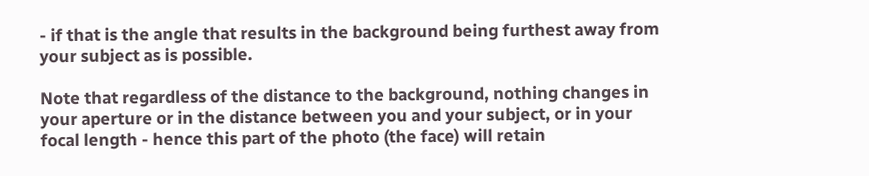- if that is the angle that results in the background being furthest away from your subject as is possible.

Note that regardless of the distance to the background, nothing changes in your aperture or in the distance between you and your subject, or in your focal length - hence this part of the photo (the face) will retain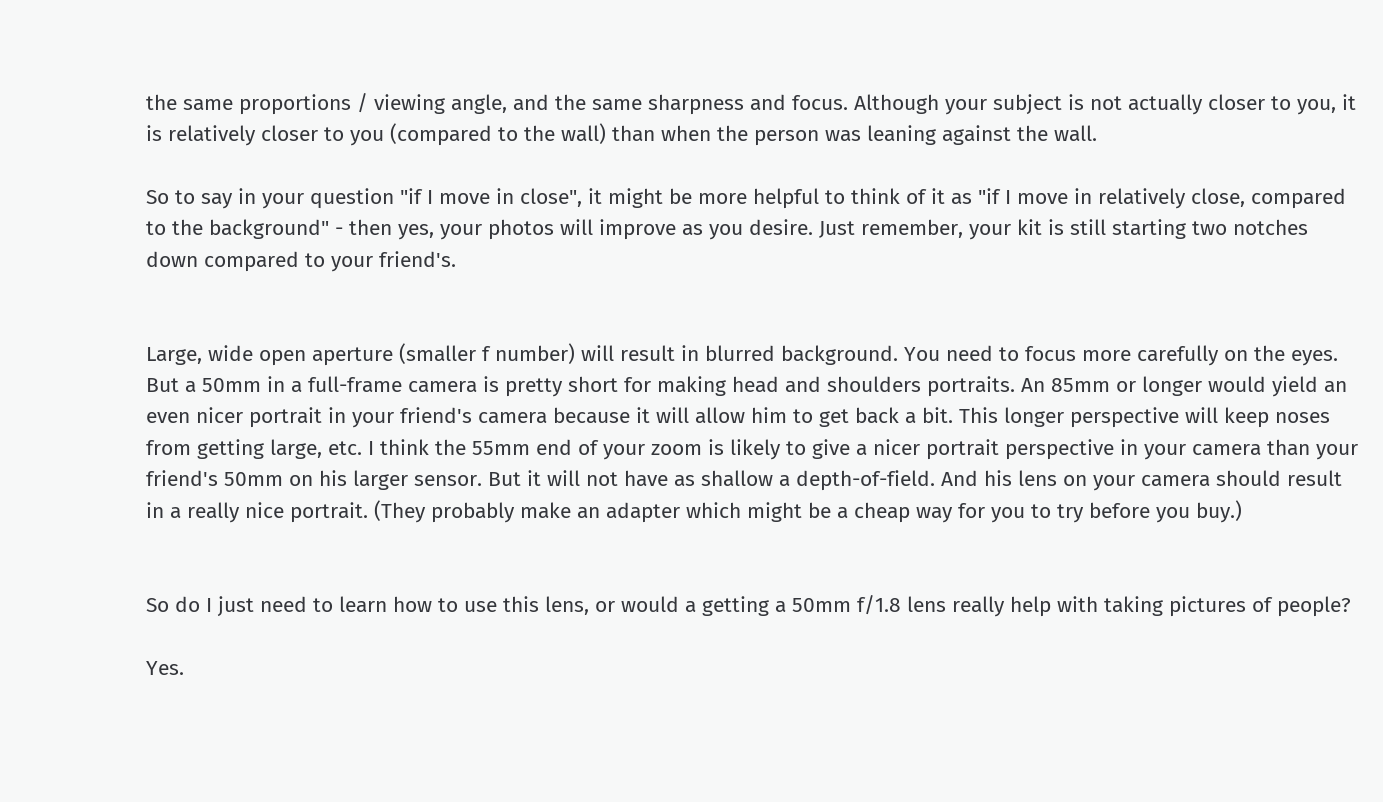the same proportions / viewing angle, and the same sharpness and focus. Although your subject is not actually closer to you, it is relatively closer to you (compared to the wall) than when the person was leaning against the wall.

So to say in your question "if I move in close", it might be more helpful to think of it as "if I move in relatively close, compared to the background" - then yes, your photos will improve as you desire. Just remember, your kit is still starting two notches down compared to your friend's.


Large, wide open aperture (smaller f number) will result in blurred background. You need to focus more carefully on the eyes. But a 50mm in a full-frame camera is pretty short for making head and shoulders portraits. An 85mm or longer would yield an even nicer portrait in your friend's camera because it will allow him to get back a bit. This longer perspective will keep noses from getting large, etc. I think the 55mm end of your zoom is likely to give a nicer portrait perspective in your camera than your friend's 50mm on his larger sensor. But it will not have as shallow a depth-of-field. And his lens on your camera should result in a really nice portrait. (They probably make an adapter which might be a cheap way for you to try before you buy.)


So do I just need to learn how to use this lens, or would a getting a 50mm f/1.8 lens really help with taking pictures of people?

Yes.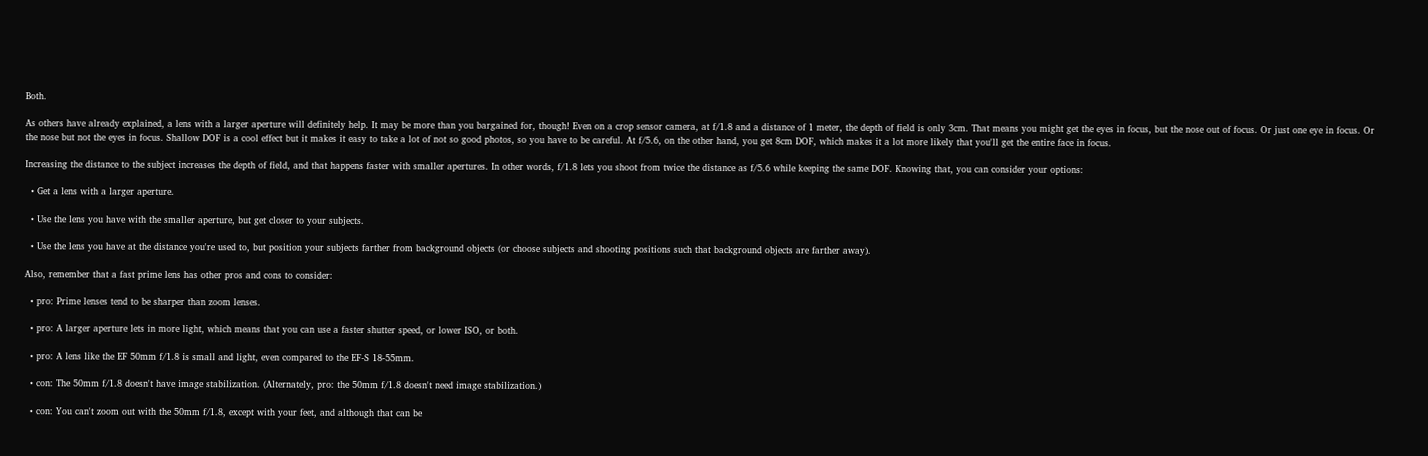Both.

As others have already explained, a lens with a larger aperture will definitely help. It may be more than you bargained for, though! Even on a crop sensor camera, at f/1.8 and a distance of 1 meter, the depth of field is only 3cm. That means you might get the eyes in focus, but the nose out of focus. Or just one eye in focus. Or the nose but not the eyes in focus. Shallow DOF is a cool effect but it makes it easy to take a lot of not so good photos, so you have to be careful. At f/5.6, on the other hand, you get 8cm DOF, which makes it a lot more likely that you'll get the entire face in focus.

Increasing the distance to the subject increases the depth of field, and that happens faster with smaller apertures. In other words, f/1.8 lets you shoot from twice the distance as f/5.6 while keeping the same DOF. Knowing that, you can consider your options:

  • Get a lens with a larger aperture.

  • Use the lens you have with the smaller aperture, but get closer to your subjects.

  • Use the lens you have at the distance you're used to, but position your subjects farther from background objects (or choose subjects and shooting positions such that background objects are farther away).

Also, remember that a fast prime lens has other pros and cons to consider:

  • pro: Prime lenses tend to be sharper than zoom lenses.

  • pro: A larger aperture lets in more light, which means that you can use a faster shutter speed, or lower ISO, or both.

  • pro: A lens like the EF 50mm f/1.8 is small and light, even compared to the EF-S 18-55mm.

  • con: The 50mm f/1.8 doesn't have image stabilization. (Alternately, pro: the 50mm f/1.8 doesn't need image stabilization.)

  • con: You can't zoom out with the 50mm f/1.8, except with your feet, and although that can be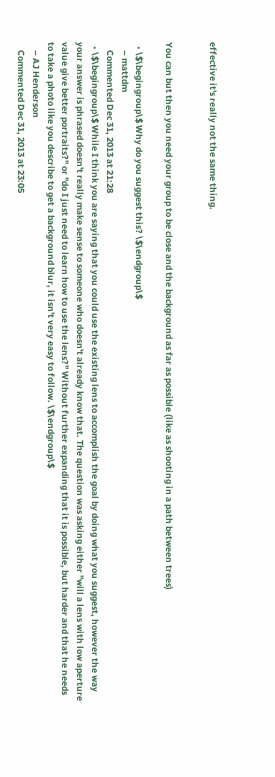effective it's really not the same thing.


You can but then you need your group to be close and the background as far as possible (like as shooting in a path between trees)

  • \$\begingroup\$ Why do you suggest this? \$\endgroup\$
    – mattdm
    Commented Dec 31, 2013 at 21:28
  • \$\begingroup\$ While I think you are saying that you could use the existing lens to accomplish the goal by doing what you suggest, however the way your answer is phrased doesn't really make sense to someone who doesn't already know that. The question was asking either "will a lens with low aperture value give better portraits?" or "do I just need to learn how to use the lens?" Without further expanding that it is possible, but harder and that he needs to take a photo like you describe to get a background blur, it isn't very easy to follow. \$\endgroup\$
    – AJ Henderson
    Commented Dec 31, 2013 at 23:05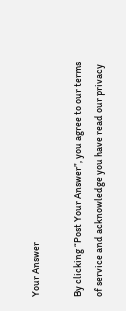Your Answer

By clicking “Post Your Answer”, you agree to our terms of service and acknowledge you have read our privacy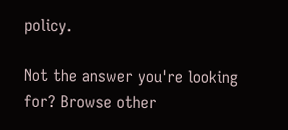policy.

Not the answer you're looking for? Browse other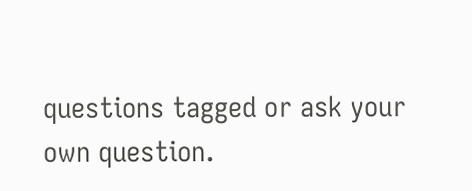questions tagged or ask your own question.